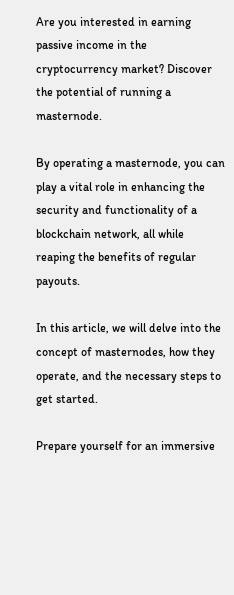Are you interested in earning passive income in the cryptocurrency market? Discover the potential of running a masternode.

By operating a masternode, you can play a vital role in enhancing the security and functionality of a blockchain network, all while reaping the benefits of regular payouts.

In this article, we will delve into the concept of masternodes, how they operate, and the necessary steps to get started.

Prepare yourself for an immersive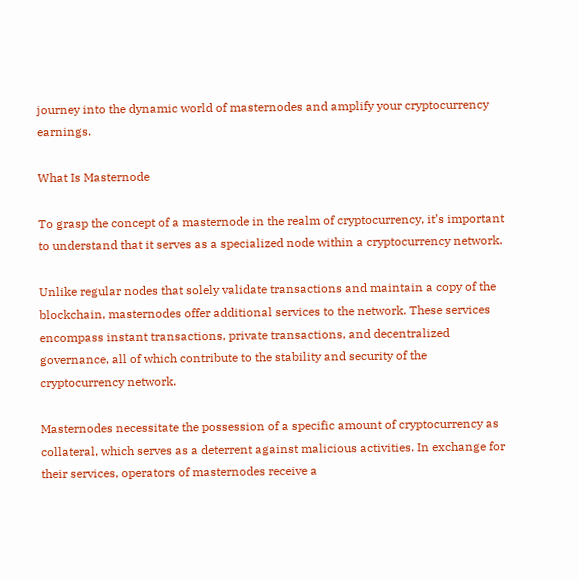journey into the dynamic world of masternodes and amplify your cryptocurrency earnings.

What Is Masternode

To grasp the concept of a masternode in the realm of cryptocurrency, it’s important to understand that it serves as a specialized node within a cryptocurrency network.

Unlike regular nodes that solely validate transactions and maintain a copy of the blockchain, masternodes offer additional services to the network. These services encompass instant transactions, private transactions, and decentralized governance, all of which contribute to the stability and security of the cryptocurrency network.

Masternodes necessitate the possession of a specific amount of cryptocurrency as collateral, which serves as a deterrent against malicious activities. In exchange for their services, operators of masternodes receive a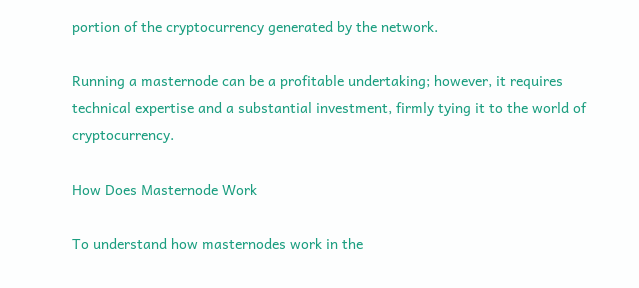portion of the cryptocurrency generated by the network.

Running a masternode can be a profitable undertaking; however, it requires technical expertise and a substantial investment, firmly tying it to the world of cryptocurrency.

How Does Masternode Work

To understand how masternodes work in the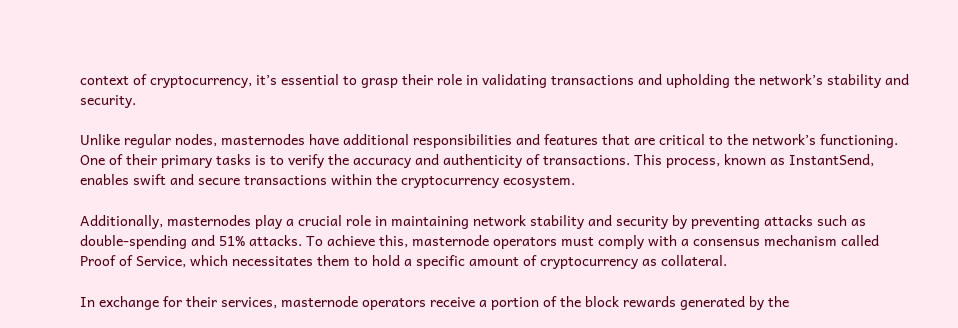context of cryptocurrency, it’s essential to grasp their role in validating transactions and upholding the network’s stability and security.

Unlike regular nodes, masternodes have additional responsibilities and features that are critical to the network’s functioning. One of their primary tasks is to verify the accuracy and authenticity of transactions. This process, known as InstantSend, enables swift and secure transactions within the cryptocurrency ecosystem.

Additionally, masternodes play a crucial role in maintaining network stability and security by preventing attacks such as double-spending and 51% attacks. To achieve this, masternode operators must comply with a consensus mechanism called Proof of Service, which necessitates them to hold a specific amount of cryptocurrency as collateral.

In exchange for their services, masternode operators receive a portion of the block rewards generated by the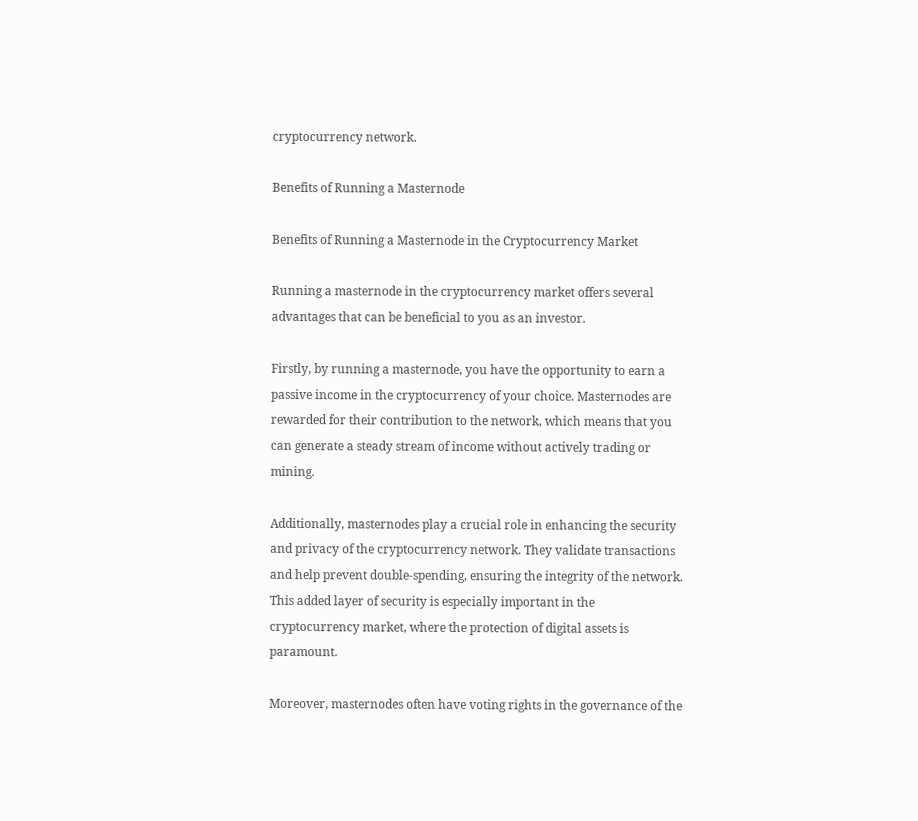cryptocurrency network.

Benefits of Running a Masternode

Benefits of Running a Masternode in the Cryptocurrency Market

Running a masternode in the cryptocurrency market offers several advantages that can be beneficial to you as an investor.

Firstly, by running a masternode, you have the opportunity to earn a passive income in the cryptocurrency of your choice. Masternodes are rewarded for their contribution to the network, which means that you can generate a steady stream of income without actively trading or mining.

Additionally, masternodes play a crucial role in enhancing the security and privacy of the cryptocurrency network. They validate transactions and help prevent double-spending, ensuring the integrity of the network. This added layer of security is especially important in the cryptocurrency market, where the protection of digital assets is paramount.

Moreover, masternodes often have voting rights in the governance of the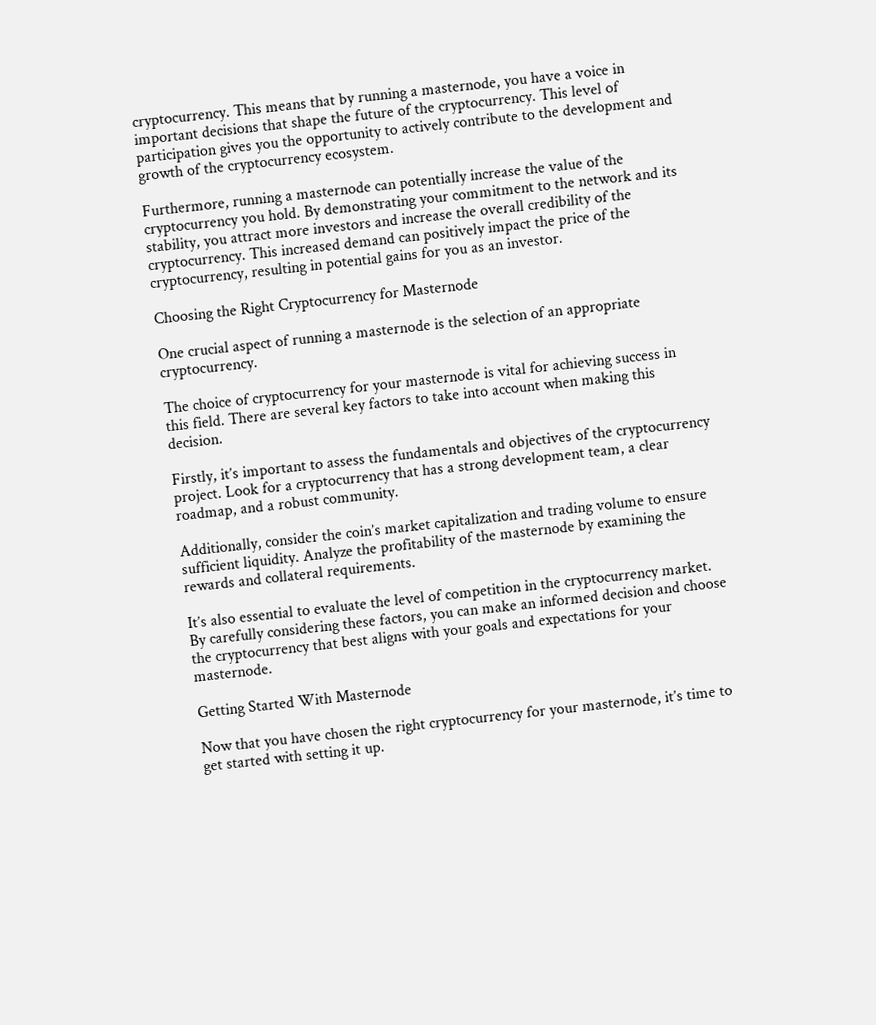cryptocurrency. This means that by running a masternode, you have a voice in important decisions that shape the future of the cryptocurrency. This level of participation gives you the opportunity to actively contribute to the development and growth of the cryptocurrency ecosystem.

Furthermore, running a masternode can potentially increase the value of the cryptocurrency you hold. By demonstrating your commitment to the network and its stability, you attract more investors and increase the overall credibility of the cryptocurrency. This increased demand can positively impact the price of the cryptocurrency, resulting in potential gains for you as an investor.

Choosing the Right Cryptocurrency for Masternode

One crucial aspect of running a masternode is the selection of an appropriate cryptocurrency.

The choice of cryptocurrency for your masternode is vital for achieving success in this field. There are several key factors to take into account when making this decision.

Firstly, it’s important to assess the fundamentals and objectives of the cryptocurrency project. Look for a cryptocurrency that has a strong development team, a clear roadmap, and a robust community.

Additionally, consider the coin’s market capitalization and trading volume to ensure sufficient liquidity. Analyze the profitability of the masternode by examining the rewards and collateral requirements.

It’s also essential to evaluate the level of competition in the cryptocurrency market. By carefully considering these factors, you can make an informed decision and choose the cryptocurrency that best aligns with your goals and expectations for your masternode.

Getting Started With Masternode

Now that you have chosen the right cryptocurrency for your masternode, it’s time to get started with setting it up.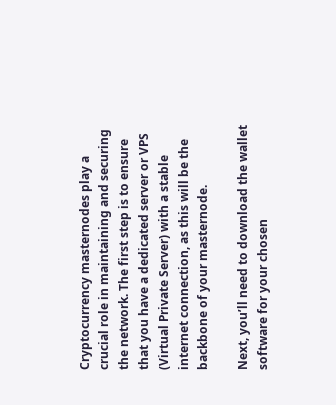Cryptocurrency masternodes play a crucial role in maintaining and securing the network. The first step is to ensure that you have a dedicated server or VPS (Virtual Private Server) with a stable internet connection, as this will be the backbone of your masternode.

Next, you’ll need to download the wallet software for your chosen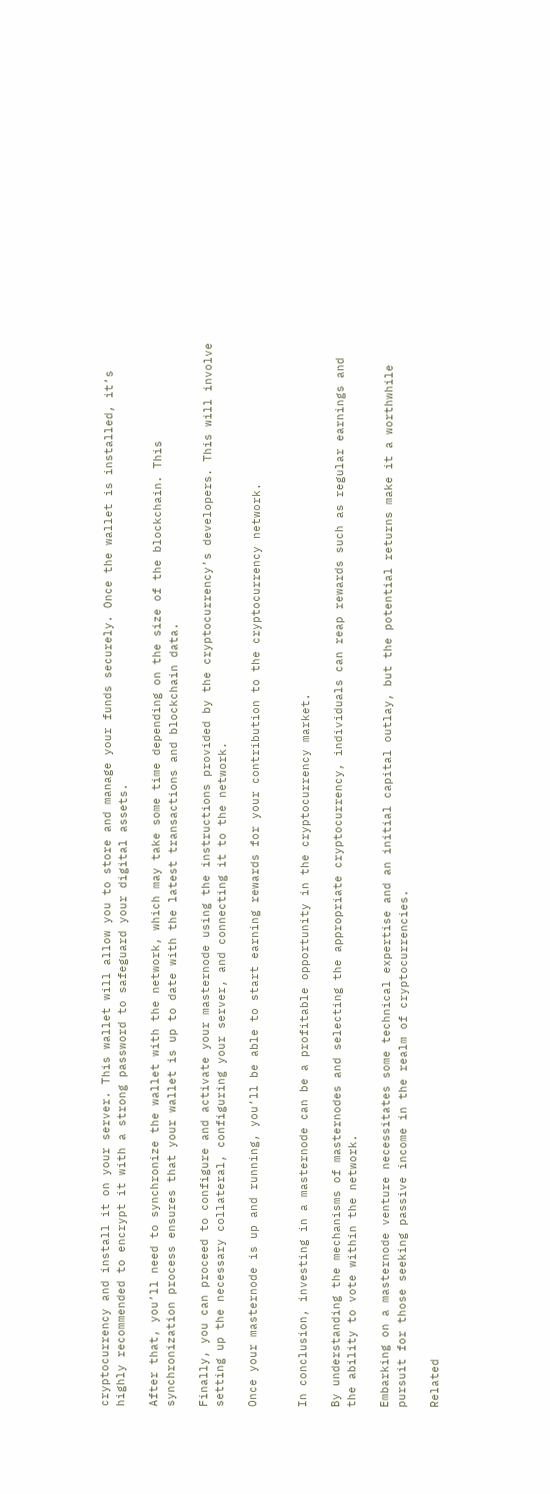cryptocurrency and install it on your server. This wallet will allow you to store and manage your funds securely. Once the wallet is installed, it’s highly recommended to encrypt it with a strong password to safeguard your digital assets.

After that, you’ll need to synchronize the wallet with the network, which may take some time depending on the size of the blockchain. This synchronization process ensures that your wallet is up to date with the latest transactions and blockchain data.

Finally, you can proceed to configure and activate your masternode using the instructions provided by the cryptocurrency’s developers. This will involve setting up the necessary collateral, configuring your server, and connecting it to the network.

Once your masternode is up and running, you’ll be able to start earning rewards for your contribution to the cryptocurrency network.


In conclusion, investing in a masternode can be a profitable opportunity in the cryptocurrency market.

By understanding the mechanisms of masternodes and selecting the appropriate cryptocurrency, individuals can reap rewards such as regular earnings and the ability to vote within the network.

Embarking on a masternode venture necessitates some technical expertise and an initial capital outlay, but the potential returns make it a worthwhile pursuit for those seeking passive income in the realm of cryptocurrencies.

Related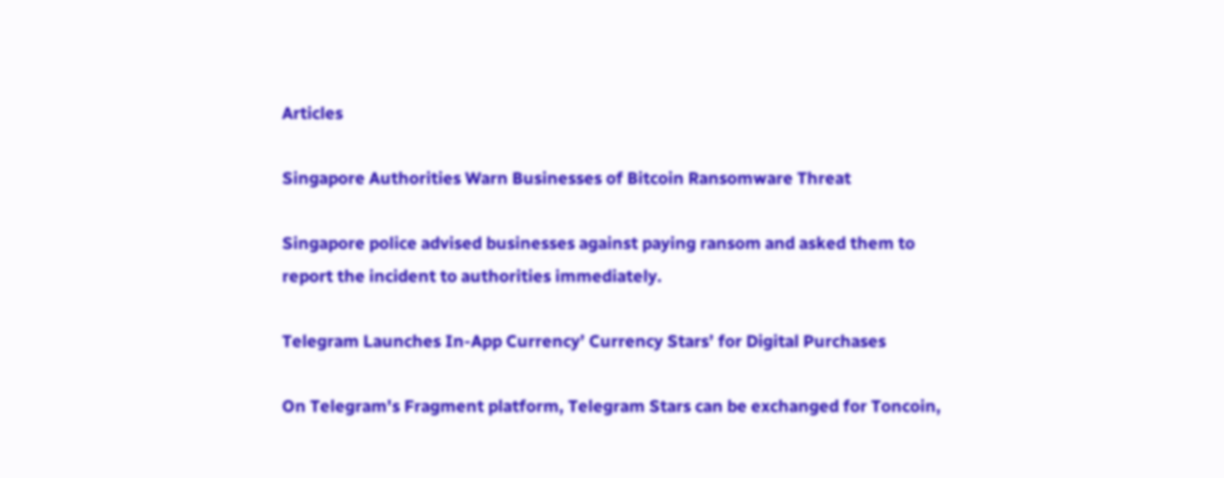Articles

Singapore Authorities Warn Businesses of Bitcoin Ransomware Threat

Singapore police advised businesses against paying ransom and asked them to report the incident to authorities immediately.

Telegram Launches In-App Currency’ Currency Stars’ for Digital Purchases

On Telegram's Fragment platform, Telegram Stars can be exchanged for Toncoin,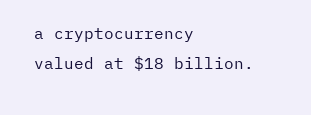a cryptocurrency valued at $18 billion.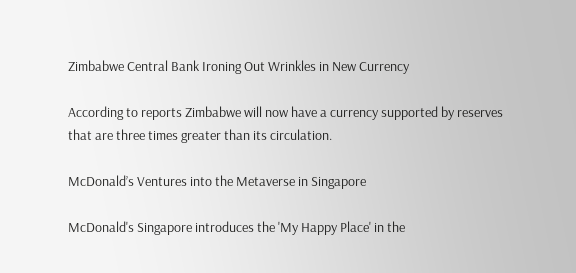Zimbabwe Central Bank Ironing Out Wrinkles in New Currency

According to reports Zimbabwe will now have a currency supported by reserves that are three times greater than its circulation.

McDonald’s Ventures into the Metaverse in Singapore

McDonald's Singapore introduces the 'My Happy Place' in the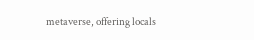metaverse, offering locals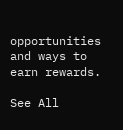opportunities and ways to earn rewards.

See All